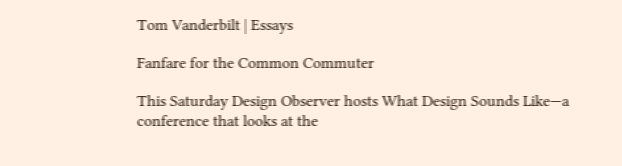Tom Vanderbilt | Essays

Fanfare for the Common Commuter

This Saturday Design Observer hosts What Design Sounds Like—a conference that looks at the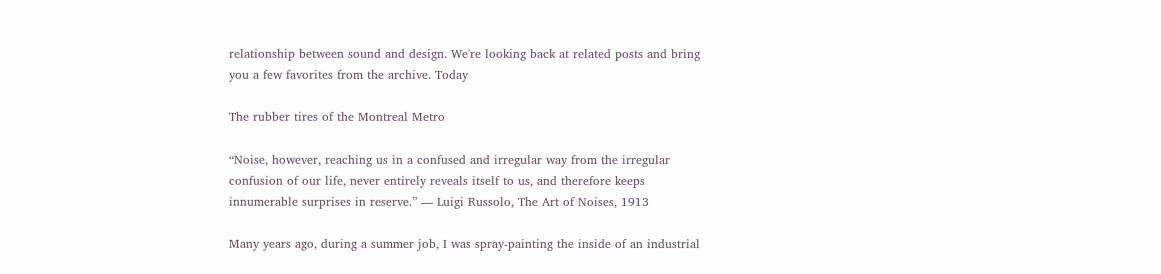relationship between sound and design. We're looking back at related posts and bring you a few favorites from the archive. Today

The rubber tires of the Montreal Metro

“Noise, however, reaching us in a confused and irregular way from the irregular confusion of our life, never entirely reveals itself to us, and therefore keeps innumerable surprises in reserve.” — Luigi Russolo, The Art of Noises, 1913

Many years ago, during a summer job, I was spray-painting the inside of an industrial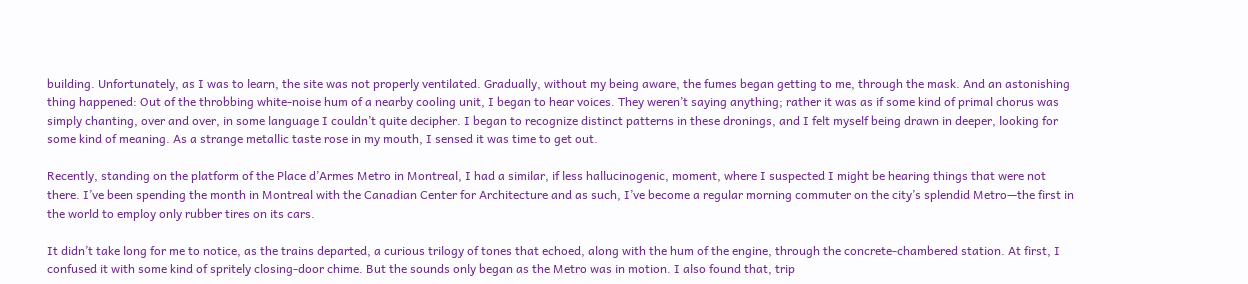building. Unfortunately, as I was to learn, the site was not properly ventilated. Gradually, without my being aware, the fumes began getting to me, through the mask. And an astonishing thing happened: Out of the throbbing white-noise hum of a nearby cooling unit, I began to hear voices. They weren’t saying anything; rather it was as if some kind of primal chorus was simply chanting, over and over, in some language I couldn’t quite decipher. I began to recognize distinct patterns in these dronings, and I felt myself being drawn in deeper, looking for some kind of meaning. As a strange metallic taste rose in my mouth, I sensed it was time to get out.

Recently, standing on the platform of the Place d’Armes Metro in Montreal, I had a similar, if less hallucinogenic, moment, where I suspected I might be hearing things that were not there. I’ve been spending the month in Montreal with the Canadian Center for Architecture and as such, I’ve become a regular morning commuter on the city’s splendid Metro—the first in the world to employ only rubber tires on its cars.

It didn’t take long for me to notice, as the trains departed, a curious trilogy of tones that echoed, along with the hum of the engine, through the concrete-chambered station. At first, I confused it with some kind of spritely closing-door chime. But the sounds only began as the Metro was in motion. I also found that, trip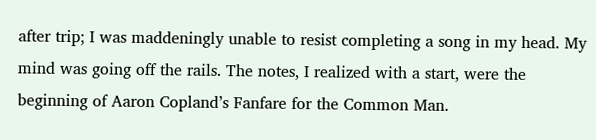after trip; I was maddeningly unable to resist completing a song in my head. My mind was going off the rails. The notes, I realized with a start, were the beginning of Aaron Copland’s Fanfare for the Common Man.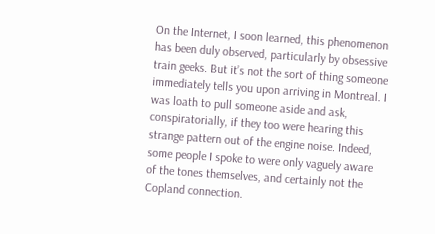On the Internet, I soon learned, this phenomenon has been duly observed, particularly by obsessive train geeks. But it’s not the sort of thing someone immediately tells you upon arriving in Montreal. I was loath to pull someone aside and ask, conspiratorially, if they too were hearing this strange pattern out of the engine noise. Indeed, some people I spoke to were only vaguely aware of the tones themselves, and certainly not the Copland connection.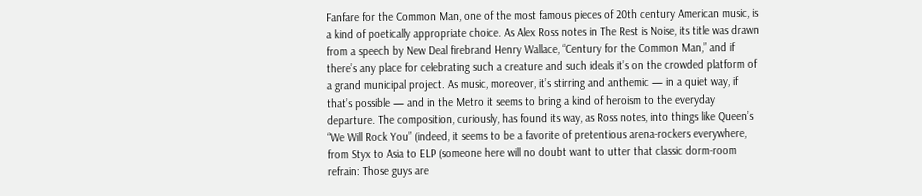Fanfare for the Common Man, one of the most famous pieces of 20th century American music, is a kind of poetically appropriate choice. As Alex Ross notes in The Rest is Noise, its title was drawn from a speech by New Deal firebrand Henry Wallace, “Century for the Common Man,” and if there’s any place for celebrating such a creature and such ideals it’s on the crowded platform of a grand municipal project. As music, moreover, it’s stirring and anthemic — in a quiet way, if that’s possible — and in the Metro it seems to bring a kind of heroism to the everyday departure. The composition, curiously, has found its way, as Ross notes, into things like Queen’s “We Will Rock You” (indeed, it seems to be a favorite of pretentious arena-rockers everywhere, from Styx to Asia to ELP (someone here will no doubt want to utter that classic dorm-room refrain: Those guys are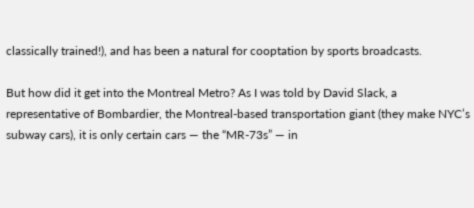classically trained!), and has been a natural for cooptation by sports broadcasts.

But how did it get into the Montreal Metro? As I was told by David Slack, a representative of Bombardier, the Montreal-based transportation giant (they make NYC’s subway cars), it is only certain cars — the “MR-73s” — in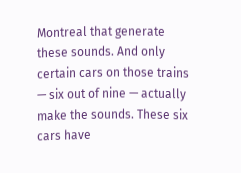Montreal that generate these sounds. And only certain cars on those trains — six out of nine — actually make the sounds. These six cars have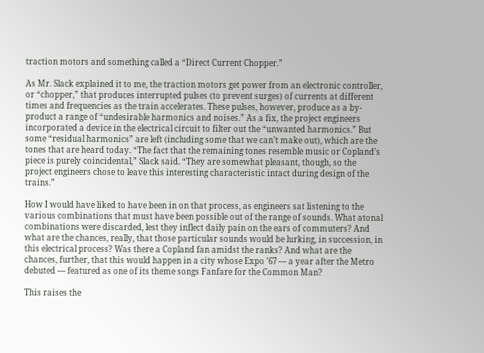traction motors and something called a “Direct Current Chopper.”

As Mr. Slack explained it to me, the traction motors get power from an electronic controller, or “chopper,” that produces interrupted pulses (to prevent surges) of currents at different times and frequencies as the train accelerates. These pulses, however, produce as a by-product a range of “undesirable harmonics and noises.” As a fix, the project engineers incorporated a device in the electrical circuit to filter out the “unwanted harmonics.” But some “residual harmonics” are left (including some that we can’t make out), which are the tones that are heard today. “The fact that the remaining tones resemble music or Copland’s piece is purely coincidental,” Slack said. “They are somewhat pleasant, though, so the project engineers chose to leave this interesting characteristic intact during design of the trains.”

How I would have liked to have been in on that process, as engineers sat listening to the various combinations that must have been possible out of the range of sounds. What atonal combinations were discarded, lest they inflect daily pain on the ears of commuters? And what are the chances, really, that those particular sounds would be lurking, in succession, in this electrical process? Was there a Copland fan amidst the ranks? And what are the chances, further, that this would happen in a city whose Expo ’67 — a year after the Metro debuted — featured as one of its theme songs Fanfare for the Common Man?

This raises the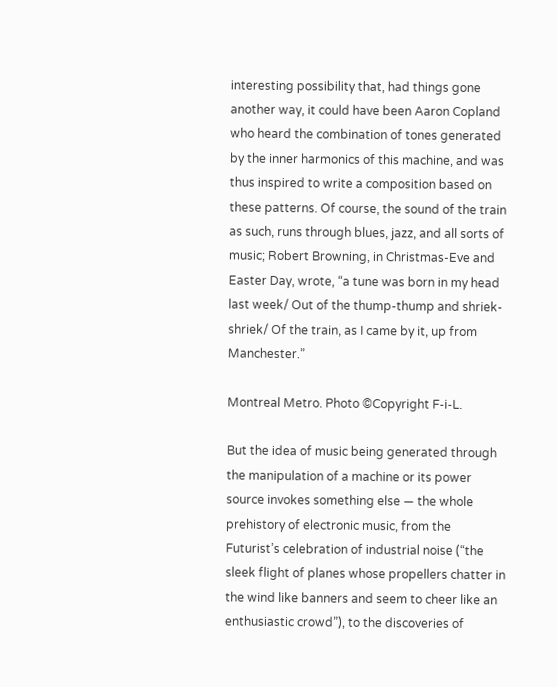interesting possibility that, had things gone another way, it could have been Aaron Copland who heard the combination of tones generated by the inner harmonics of this machine, and was thus inspired to write a composition based on these patterns. Of course, the sound of the train as such, runs through blues, jazz, and all sorts of music; Robert Browning, in Christmas-Eve and Easter Day, wrote, “a tune was born in my head last week/ Out of the thump-thump and shriek-shriek/ Of the train, as I came by it, up from Manchester.”

Montreal Metro. Photo ©Copyright F-i-L.

But the idea of music being generated through the manipulation of a machine or its power source invokes something else — the whole prehistory of electronic music, from the Futurist’s celebration of industrial noise (“the sleek flight of planes whose propellers chatter in the wind like banners and seem to cheer like an enthusiastic crowd”), to the discoveries of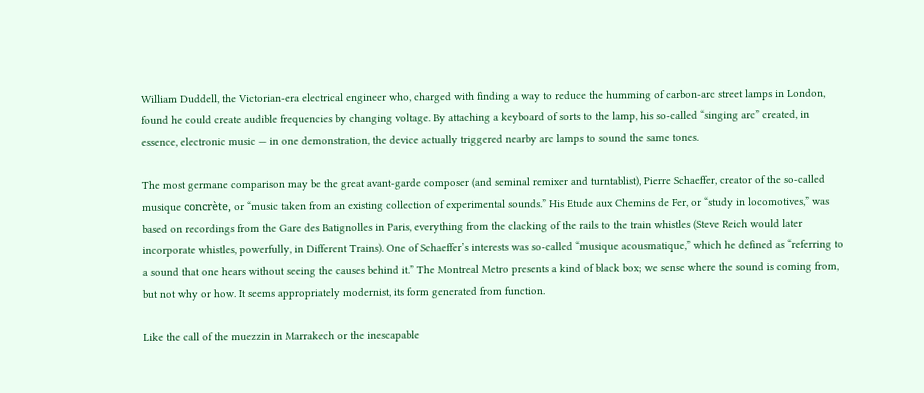William Duddell, the Victorian-era electrical engineer who, charged with finding a way to reduce the humming of carbon-arc street lamps in London, found he could create audible frequencies by changing voltage. By attaching a keyboard of sorts to the lamp, his so-called “singing arc” created, in essence, electronic music — in one demonstration, the device actually triggered nearby arc lamps to sound the same tones.

The most germane comparison may be the great avant-garde composer (and seminal remixer and turntablist), Pierre Schaeffer, creator of the so-called musique concrète, or “music taken from an existing collection of experimental sounds.” His Etude aux Chemins de Fer, or “study in locomotives,” was based on recordings from the Gare des Batignolles in Paris, everything from the clacking of the rails to the train whistles (Steve Reich would later incorporate whistles, powerfully, in Different Trains). One of Schaeffer’s interests was so-called “musique acousmatique,” which he defined as “referring to a sound that one hears without seeing the causes behind it.” The Montreal Metro presents a kind of black box; we sense where the sound is coming from, but not why or how. It seems appropriately modernist, its form generated from function.

Like the call of the muezzin in Marrakech or the inescapable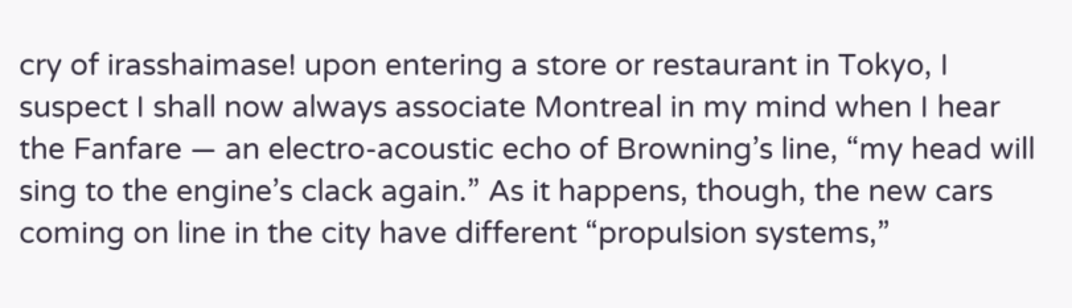cry of irasshaimase! upon entering a store or restaurant in Tokyo, I suspect I shall now always associate Montreal in my mind when I hear the Fanfare — an electro-acoustic echo of Browning’s line, “my head will sing to the engine’s clack again.” As it happens, though, the new cars coming on line in the city have different “propulsion systems,”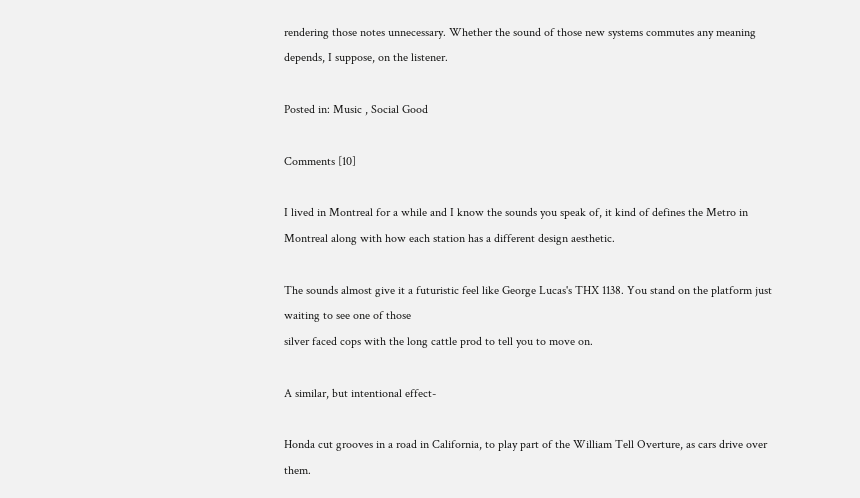rendering those notes unnecessary. Whether the sound of those new systems commutes any meaning depends, I suppose, on the listener.

Posted in: Music , Social Good

Comments [10]

I lived in Montreal for a while and I know the sounds you speak of, it kind of defines the Metro in Montreal along with how each station has a different design aesthetic.

The sounds almost give it a futuristic feel like George Lucas's THX 1138. You stand on the platform just waiting to see one of those
silver faced cops with the long cattle prod to tell you to move on.

A similar, but intentional effect-

Honda cut grooves in a road in California, to play part of the William Tell Overture, as cars drive over them.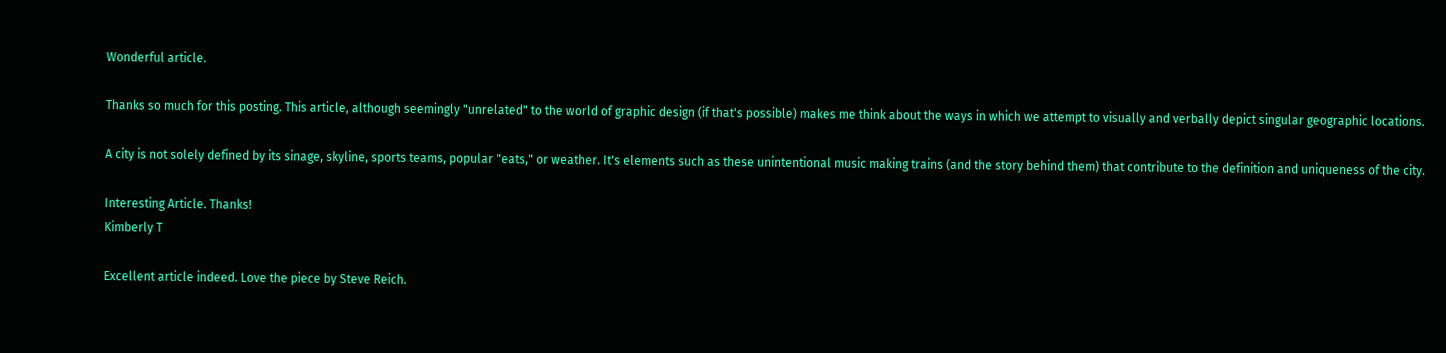Wonderful article.

Thanks so much for this posting. This article, although seemingly "unrelated" to the world of graphic design (if that's possible) makes me think about the ways in which we attempt to visually and verbally depict singular geographic locations.

A city is not solely defined by its sinage, skyline, sports teams, popular "eats," or weather. It's elements such as these unintentional music making trains (and the story behind them) that contribute to the definition and uniqueness of the city.

Interesting Article. Thanks!
Kimberly T

Excellent article indeed. Love the piece by Steve Reich.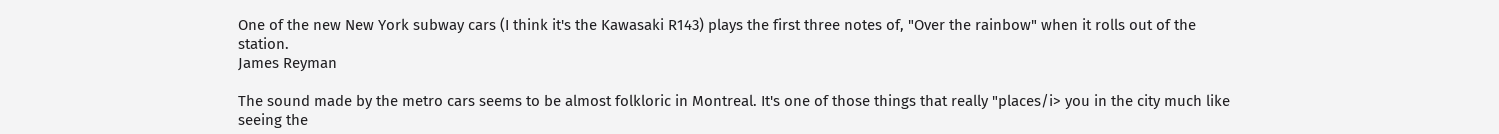One of the new New York subway cars (I think it's the Kawasaki R143) plays the first three notes of, "Over the rainbow" when it rolls out of the station.
James Reyman

The sound made by the metro cars seems to be almost folkloric in Montreal. It's one of those things that really "places/i> you in the city much like seeing the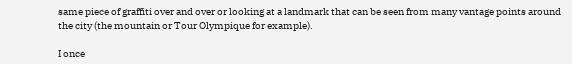same piece of graffiti over and over or looking at a landmark that can be seen from many vantage points around the city (the mountain or Tour Olympique for example).

I once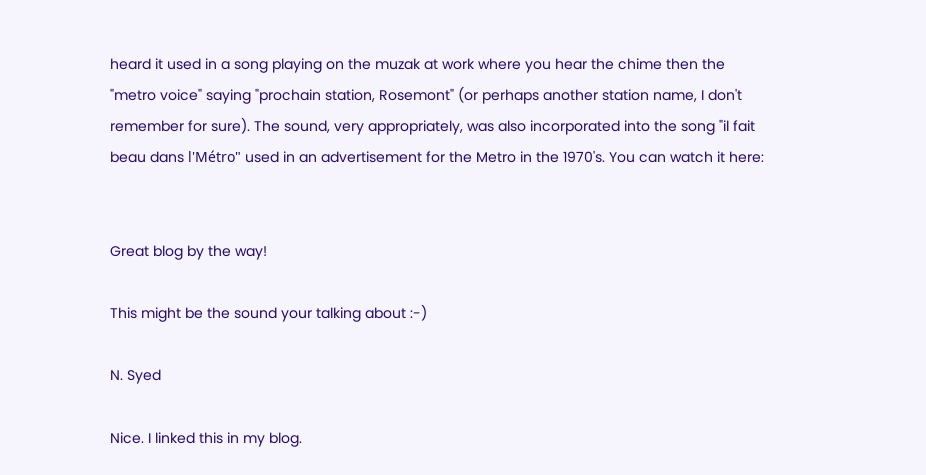heard it used in a song playing on the muzak at work where you hear the chime then the "metro voice" saying "prochain station, Rosemont" (or perhaps another station name, I don't remember for sure). The sound, very appropriately, was also incorporated into the song "il fait beau dans l'Métro" used in an advertisement for the Metro in the 1970's. You can watch it here:


Great blog by the way!

This might be the sound your talking about :-)

N. Syed

Nice. I linked this in my blog.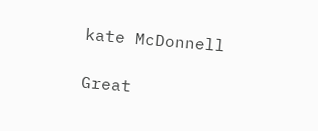kate McDonnell

Great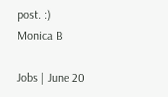post. :)
Monica B

Jobs | June 20